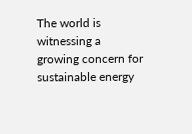The world is witnessing a growing concern for sustainable energy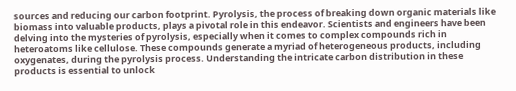sources and reducing our carbon footprint. Pyrolysis, the process of breaking down organic materials like biomass into valuable products, plays a pivotal role in this endeavor. Scientists and engineers have been delving into the mysteries of pyrolysis, especially when it comes to complex compounds rich in heteroatoms like cellulose. These compounds generate a myriad of heterogeneous products, including oxygenates, during the pyrolysis process. Understanding the intricate carbon distribution in these products is essential to unlock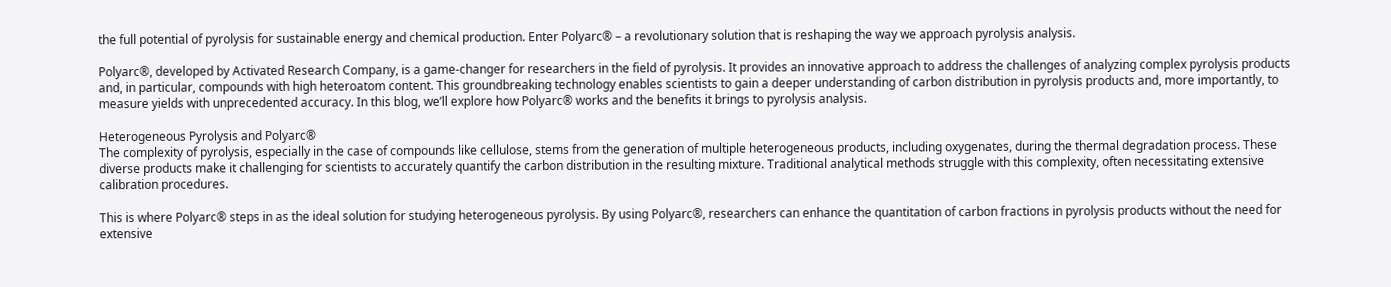the full potential of pyrolysis for sustainable energy and chemical production. Enter Polyarc® – a revolutionary solution that is reshaping the way we approach pyrolysis analysis.

Polyarc®, developed by Activated Research Company, is a game-changer for researchers in the field of pyrolysis. It provides an innovative approach to address the challenges of analyzing complex pyrolysis products and, in particular, compounds with high heteroatom content. This groundbreaking technology enables scientists to gain a deeper understanding of carbon distribution in pyrolysis products and, more importantly, to measure yields with unprecedented accuracy. In this blog, we’ll explore how Polyarc® works and the benefits it brings to pyrolysis analysis.

Heterogeneous Pyrolysis and Polyarc®
The complexity of pyrolysis, especially in the case of compounds like cellulose, stems from the generation of multiple heterogeneous products, including oxygenates, during the thermal degradation process. These diverse products make it challenging for scientists to accurately quantify the carbon distribution in the resulting mixture. Traditional analytical methods struggle with this complexity, often necessitating extensive calibration procedures.

This is where Polyarc® steps in as the ideal solution for studying heterogeneous pyrolysis. By using Polyarc®, researchers can enhance the quantitation of carbon fractions in pyrolysis products without the need for extensive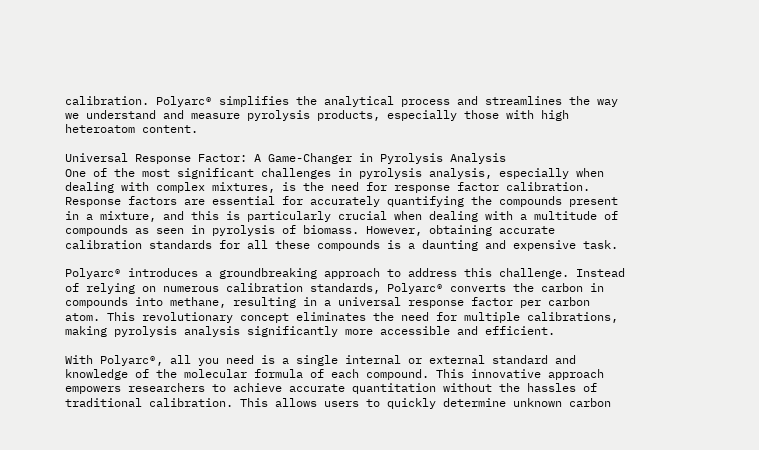calibration. Polyarc® simplifies the analytical process and streamlines the way we understand and measure pyrolysis products, especially those with high heteroatom content.

Universal Response Factor: A Game-Changer in Pyrolysis Analysis
One of the most significant challenges in pyrolysis analysis, especially when dealing with complex mixtures, is the need for response factor calibration. Response factors are essential for accurately quantifying the compounds present in a mixture, and this is particularly crucial when dealing with a multitude of compounds as seen in pyrolysis of biomass. However, obtaining accurate calibration standards for all these compounds is a daunting and expensive task.

Polyarc® introduces a groundbreaking approach to address this challenge. Instead of relying on numerous calibration standards, Polyarc® converts the carbon in compounds into methane, resulting in a universal response factor per carbon atom. This revolutionary concept eliminates the need for multiple calibrations, making pyrolysis analysis significantly more accessible and efficient.

With Polyarc®, all you need is a single internal or external standard and knowledge of the molecular formula of each compound. This innovative approach empowers researchers to achieve accurate quantitation without the hassles of traditional calibration. This allows users to quickly determine unknown carbon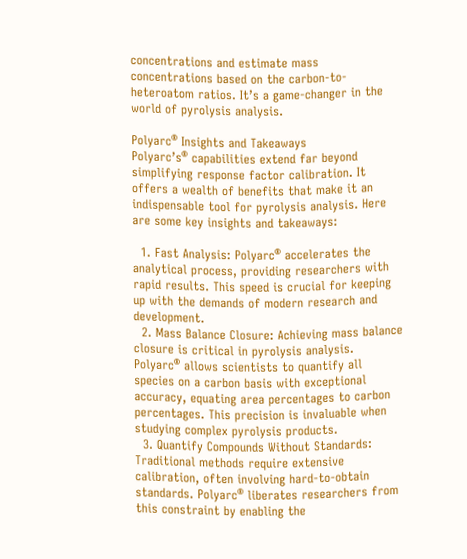concentrations and estimate mass concentrations based on the carbon-to-heteroatom ratios. It’s a game-changer in the world of pyrolysis analysis.

Polyarc® Insights and Takeaways
Polyarc’s® capabilities extend far beyond simplifying response factor calibration. It offers a wealth of benefits that make it an indispensable tool for pyrolysis analysis. Here are some key insights and takeaways:

  1. Fast Analysis: Polyarc® accelerates the analytical process, providing researchers with rapid results. This speed is crucial for keeping up with the demands of modern research and development.
  2. Mass Balance Closure: Achieving mass balance closure is critical in pyrolysis analysis. Polyarc® allows scientists to quantify all species on a carbon basis with exceptional accuracy, equating area percentages to carbon percentages. This precision is invaluable when studying complex pyrolysis products.
  3. Quantify Compounds Without Standards: Traditional methods require extensive calibration, often involving hard-to-obtain standards. Polyarc® liberates researchers from this constraint by enabling the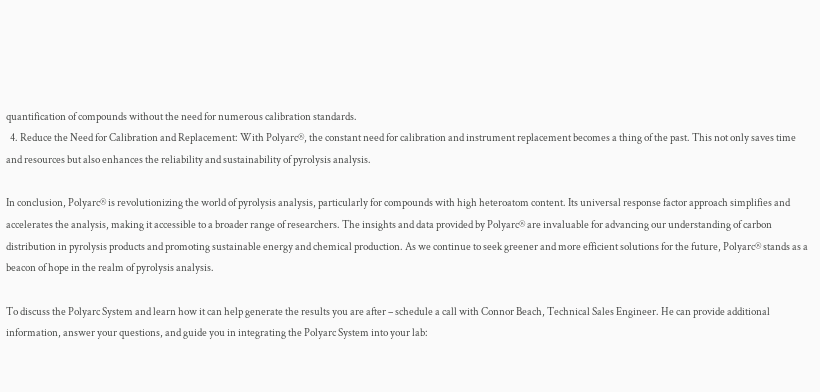quantification of compounds without the need for numerous calibration standards.
  4. Reduce the Need for Calibration and Replacement: With Polyarc®, the constant need for calibration and instrument replacement becomes a thing of the past. This not only saves time and resources but also enhances the reliability and sustainability of pyrolysis analysis.

In conclusion, Polyarc® is revolutionizing the world of pyrolysis analysis, particularly for compounds with high heteroatom content. Its universal response factor approach simplifies and accelerates the analysis, making it accessible to a broader range of researchers. The insights and data provided by Polyarc® are invaluable for advancing our understanding of carbon distribution in pyrolysis products and promoting sustainable energy and chemical production. As we continue to seek greener and more efficient solutions for the future, Polyarc® stands as a beacon of hope in the realm of pyrolysis analysis.

To discuss the Polyarc System and learn how it can help generate the results you are after – schedule a call with Connor Beach, Technical Sales Engineer. He can provide additional information, answer your questions, and guide you in integrating the Polyarc System into your lab: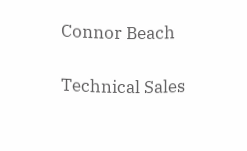Connor Beach

Technical Sales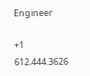Engineer

+1 612.444.3626